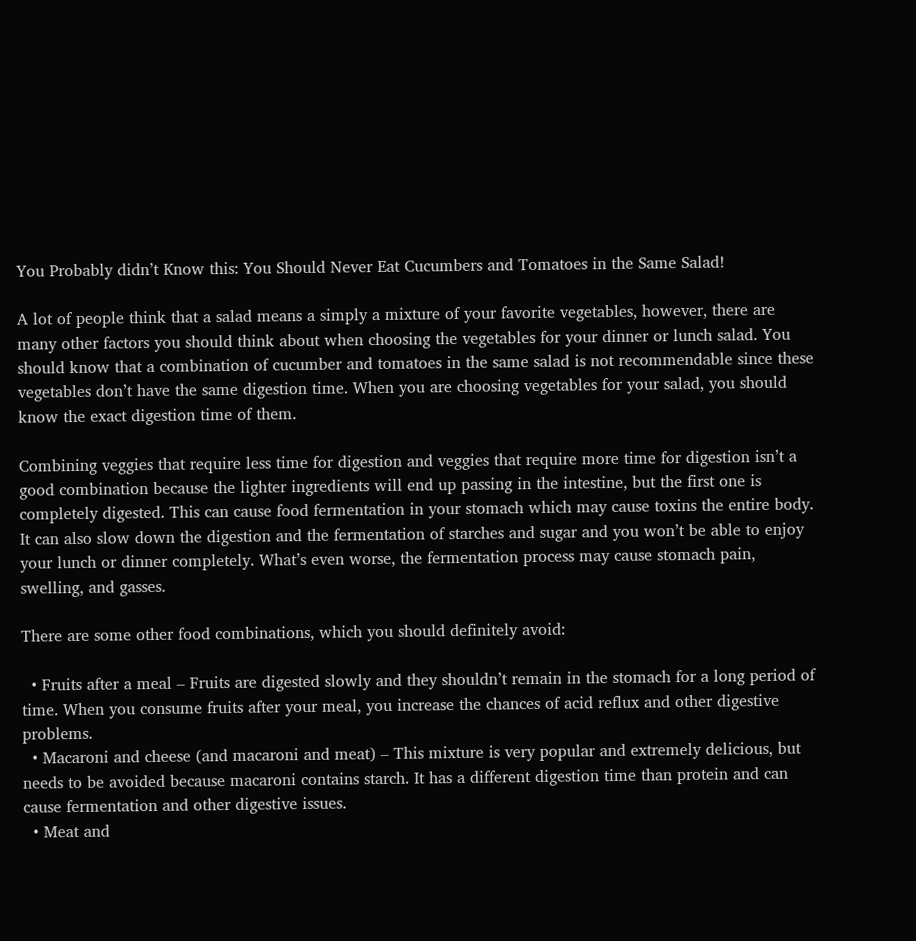You Probably didn’t Know this: You Should Never Eat Cucumbers and Tomatoes in the Same Salad!

A lot of people think that a salad means a simply a mixture of your favorite vegetables, however, there are many other factors you should think about when choosing the vegetables for your dinner or lunch salad. You should know that a combination of cucumber and tomatoes in the same salad is not recommendable since these vegetables don’t have the same digestion time. When you are choosing vegetables for your salad, you should know the exact digestion time of them.

Combining veggies that require less time for digestion and veggies that require more time for digestion isn’t a good combination because the lighter ingredients will end up passing in the intestine, but the first one is completely digested. This can cause food fermentation in your stomach which may cause toxins the entire body. It can also slow down the digestion and the fermentation of starches and sugar and you won’t be able to enjoy your lunch or dinner completely. What’s even worse, the fermentation process may cause stomach pain, swelling, and gasses.

There are some other food combinations, which you should definitely avoid:

  • Fruits after a meal – Fruits are digested slowly and they shouldn’t remain in the stomach for a long period of time. When you consume fruits after your meal, you increase the chances of acid reflux and other digestive problems.
  • Macaroni and cheese (and macaroni and meat) – This mixture is very popular and extremely delicious, but needs to be avoided because macaroni contains starch. It has a different digestion time than protein and can cause fermentation and other digestive issues.
  • Meat and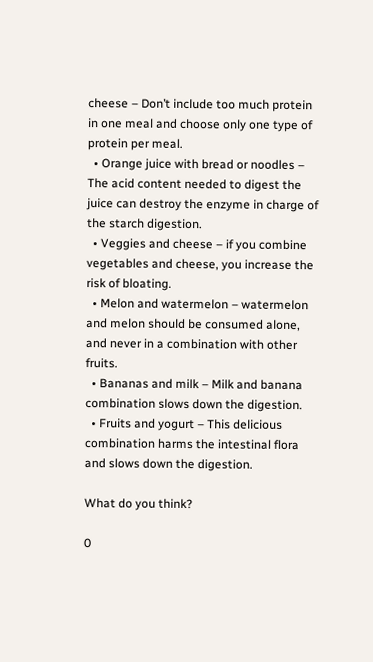cheese – Don’t include too much protein in one meal and choose only one type of protein per meal.
  • Orange juice with bread or noodles – The acid content needed to digest the juice can destroy the enzyme in charge of the starch digestion.
  • Veggies and cheese – if you combine vegetables and cheese, you increase the risk of bloating.
  • Melon and watermelon – watermelon and melon should be consumed alone, and never in a combination with other fruits.
  • Bananas and milk – Milk and banana combination slows down the digestion.
  • Fruits and yogurt – This delicious combination harms the intestinal flora and slows down the digestion.

What do you think?

0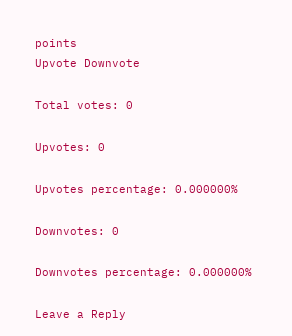points
Upvote Downvote

Total votes: 0

Upvotes: 0

Upvotes percentage: 0.000000%

Downvotes: 0

Downvotes percentage: 0.000000%

Leave a Reply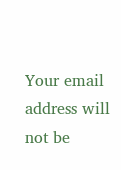Your email address will not be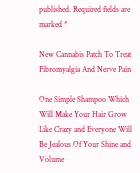published. Required fields are marked *

New Cannabis Patch To Treat Fibromyalgia And Nerve Pain

One Simple Shampoo Which Will Make Your Hair Grow Like Crazy and Everyone Will Be Jealous Of Your Shine and Volume